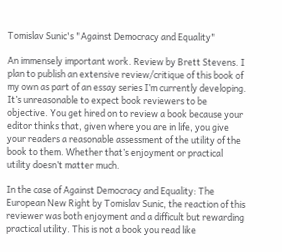Tomislav Sunic's "Against Democracy and Equality"

An immensely important work. Review by Brett Stevens. I plan to publish an extensive review/critique of this book of my own as part of an essay series I’m currently developing.
It’s unreasonable to expect book reviewers to be objective. You get hired on to review a book because your editor thinks that, given where you are in life, you give your readers a reasonable assessment of the utility of the book to them. Whether that’s enjoyment or practical utility doesn’t matter much.

In the case of Against Democracy and Equality: The European New Right by Tomislav Sunic, the reaction of this reviewer was both enjoyment and a difficult but rewarding practical utility. This is not a book you read like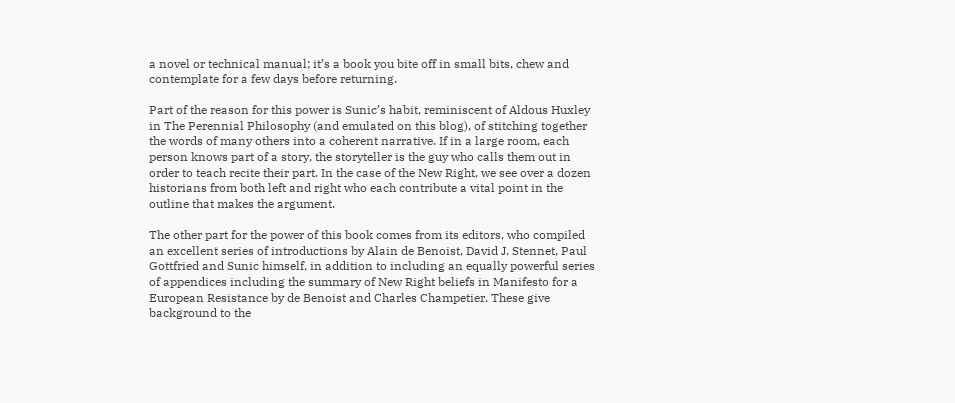a novel or technical manual; it’s a book you bite off in small bits, chew and contemplate for a few days before returning.

Part of the reason for this power is Sunic’s habit, reminiscent of Aldous Huxley in The Perennial Philosophy (and emulated on this blog), of stitching together the words of many others into a coherent narrative. If in a large room, each person knows part of a story, the storyteller is the guy who calls them out in order to teach recite their part. In the case of the New Right, we see over a dozen historians from both left and right who each contribute a vital point in the outline that makes the argument.

The other part for the power of this book comes from its editors, who compiled an excellent series of introductions by Alain de Benoist, David J. Stennet, Paul Gottfried and Sunic himself, in addition to including an equally powerful series of appendices including the summary of New Right beliefs in Manifesto for a European Resistance by de Benoist and Charles Champetier. These give background to the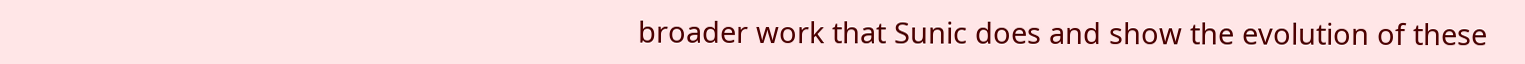broader work that Sunic does and show the evolution of these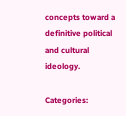concepts toward a definitive political and cultural ideology.

Categories: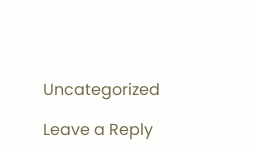Uncategorized

Leave a Reply